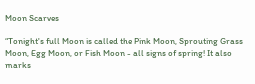Moon Scarves

“Tonight's full Moon is called the Pink Moon, Sprouting Grass Moon, Egg Moon, or Fish Moon - all signs of spring! It also marks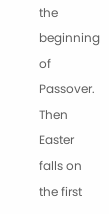the beginning of Passover. Then Easter falls on the first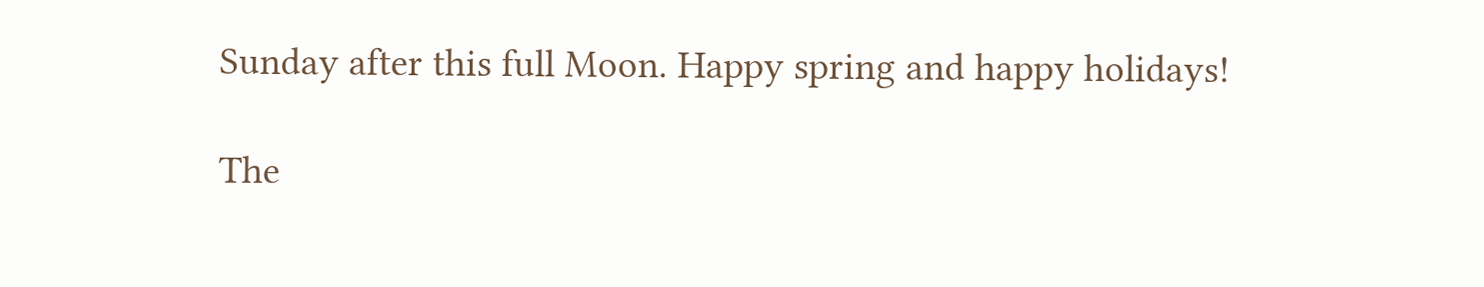Sunday after this full Moon. Happy spring and happy holidays!

The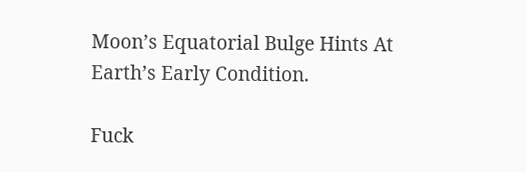Moon’s Equatorial Bulge Hints At Earth’s Early Condition.

Fuck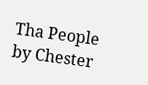Tha People by Chester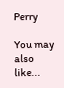Perry

You may also like...